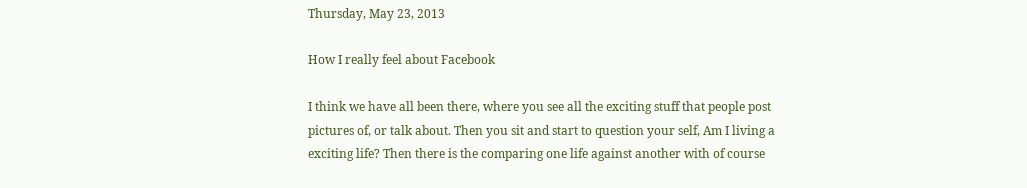Thursday, May 23, 2013

How I really feel about Facebook

I think we have all been there, where you see all the exciting stuff that people post pictures of, or talk about. Then you sit and start to question your self, Am I living a exciting life? Then there is the comparing one life against another with of course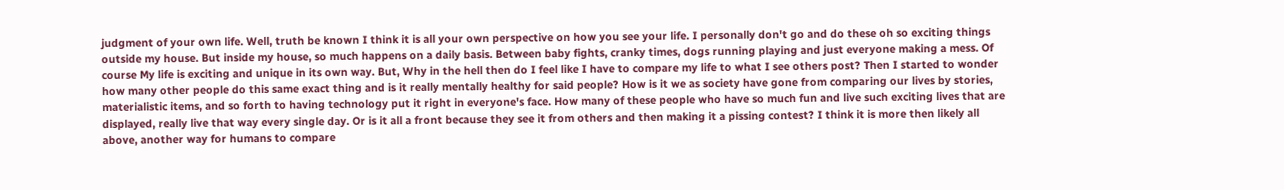judgment of your own life. Well, truth be known I think it is all your own perspective on how you see your life. I personally don't go and do these oh so exciting things outside my house. But inside my house, so much happens on a daily basis. Between baby fights, cranky times, dogs running playing and just everyone making a mess. Of course My life is exciting and unique in its own way. But, Why in the hell then do I feel like I have to compare my life to what I see others post? Then I started to wonder how many other people do this same exact thing and is it really mentally healthy for said people? How is it we as society have gone from comparing our lives by stories, materialistic items, and so forth to having technology put it right in everyone's face. How many of these people who have so much fun and live such exciting lives that are displayed, really live that way every single day. Or is it all a front because they see it from others and then making it a pissing contest? I think it is more then likely all above, another way for humans to compare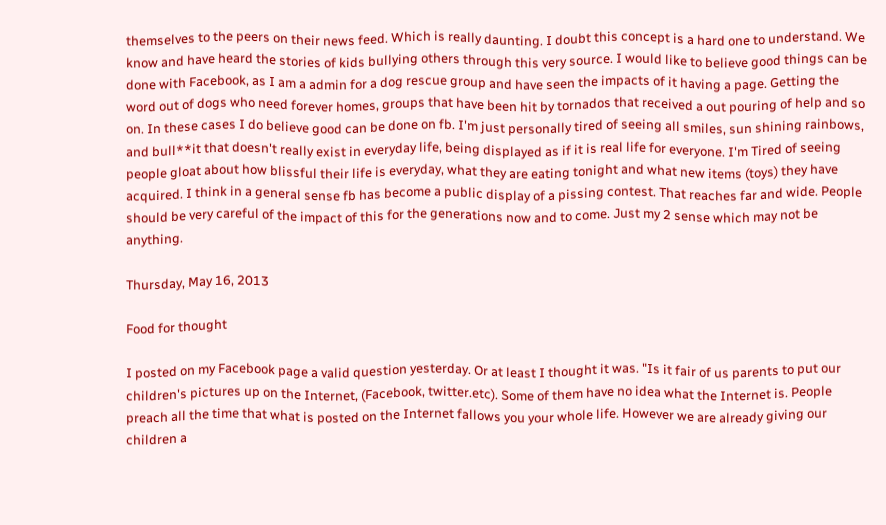themselves to the peers on their news feed. Which is really daunting. I doubt this concept is a hard one to understand. We know and have heard the stories of kids bullying others through this very source. I would like to believe good things can be done with Facebook, as I am a admin for a dog rescue group and have seen the impacts of it having a page. Getting the word out of dogs who need forever homes, groups that have been hit by tornados that received a out pouring of help and so on. In these cases I do believe good can be done on fb. I'm just personally tired of seeing all smiles, sun shining rainbows, and bull**it that doesn't really exist in everyday life, being displayed as if it is real life for everyone. I'm Tired of seeing people gloat about how blissful their life is everyday, what they are eating tonight and what new items (toys) they have acquired. I think in a general sense fb has become a public display of a pissing contest. That reaches far and wide. People should be very careful of the impact of this for the generations now and to come. Just my 2 sense which may not be anything.

Thursday, May 16, 2013

Food for thought

I posted on my Facebook page a valid question yesterday. Or at least I thought it was. "Is it fair of us parents to put our children's pictures up on the Internet, (Facebook, twitter.etc). Some of them have no idea what the Internet is. People preach all the time that what is posted on the Internet fallows you your whole life. However we are already giving our children a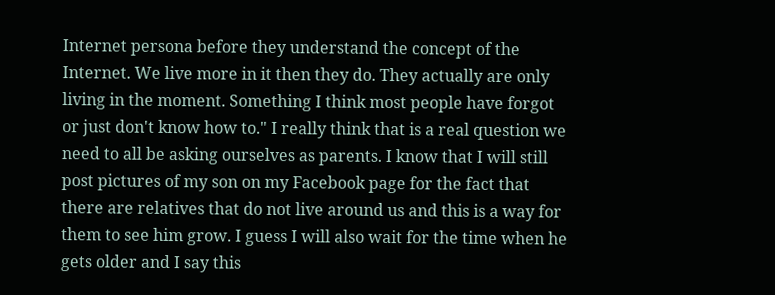Internet persona before they understand the concept of the Internet. We live more in it then they do. They actually are only living in the moment. Something I think most people have forgot or just don't know how to." I really think that is a real question we need to all be asking ourselves as parents. I know that I will still post pictures of my son on my Facebook page for the fact that there are relatives that do not live around us and this is a way for them to see him grow. I guess I will also wait for the time when he gets older and I say this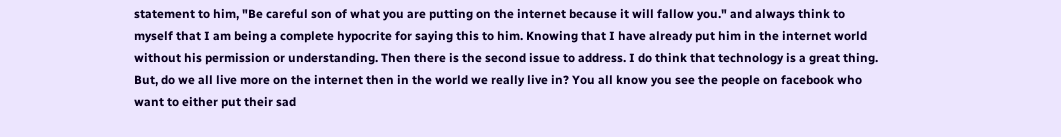statement to him, "Be careful son of what you are putting on the internet because it will fallow you." and always think to myself that I am being a complete hypocrite for saying this to him. Knowing that I have already put him in the internet world without his permission or understanding. Then there is the second issue to address. I do think that technology is a great thing. But, do we all live more on the internet then in the world we really live in? You all know you see the people on facebook who want to either put their sad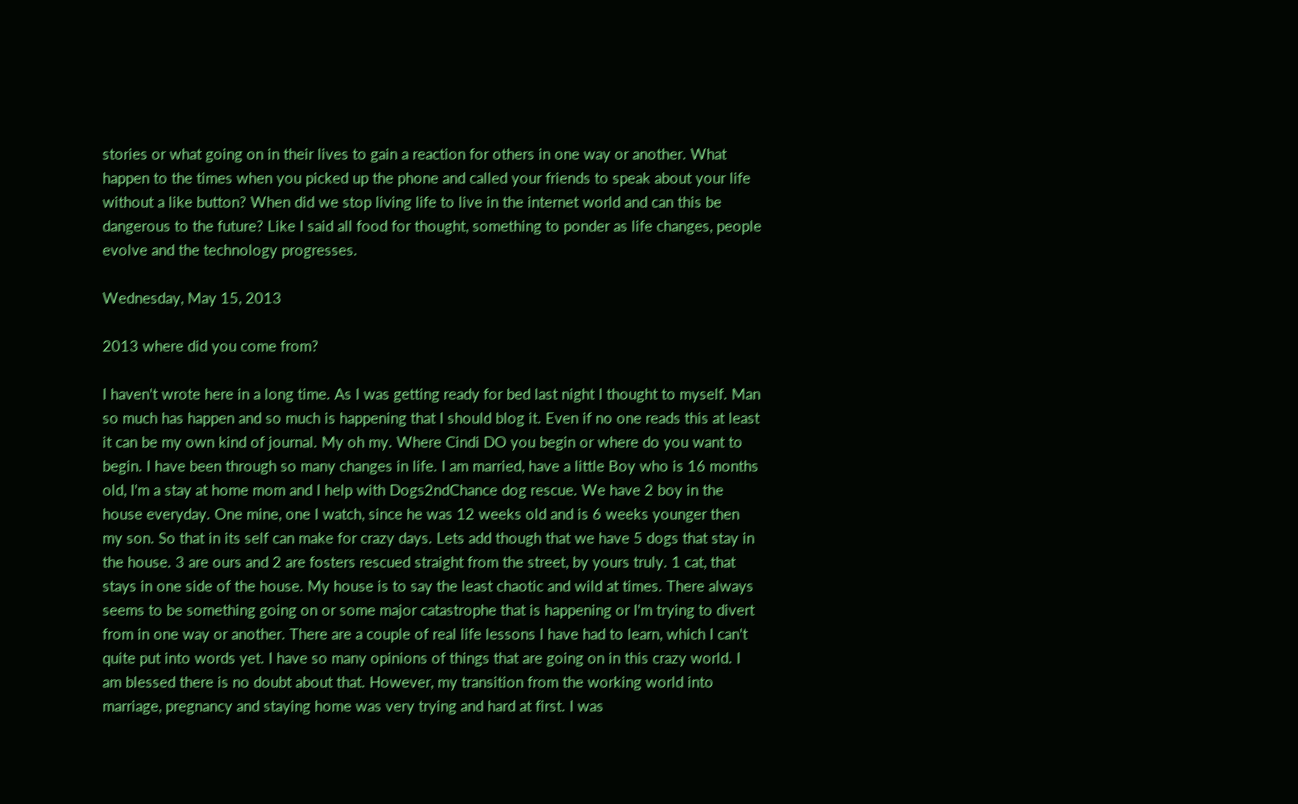stories or what going on in their lives to gain a reaction for others in one way or another. What happen to the times when you picked up the phone and called your friends to speak about your life without a like button? When did we stop living life to live in the internet world and can this be dangerous to the future? Like I said all food for thought, something to ponder as life changes, people evolve and the technology progresses.

Wednesday, May 15, 2013

2013 where did you come from?

I haven't wrote here in a long time. As I was getting ready for bed last night I thought to myself. Man so much has happen and so much is happening that I should blog it. Even if no one reads this at least it can be my own kind of journal. My oh my. Where Cindi DO you begin or where do you want to begin. I have been through so many changes in life. I am married, have a little Boy who is 16 months old, I'm a stay at home mom and I help with Dogs2ndChance dog rescue. We have 2 boy in the house everyday. One mine, one I watch, since he was 12 weeks old and is 6 weeks younger then my son. So that in its self can make for crazy days. Lets add though that we have 5 dogs that stay in the house. 3 are ours and 2 are fosters rescued straight from the street, by yours truly. 1 cat, that stays in one side of the house. My house is to say the least chaotic and wild at times. There always seems to be something going on or some major catastrophe that is happening or I'm trying to divert from in one way or another. There are a couple of real life lessons I have had to learn, which I can't quite put into words yet. I have so many opinions of things that are going on in this crazy world. I am blessed there is no doubt about that. However, my transition from the working world into marriage, pregnancy and staying home was very trying and hard at first. I was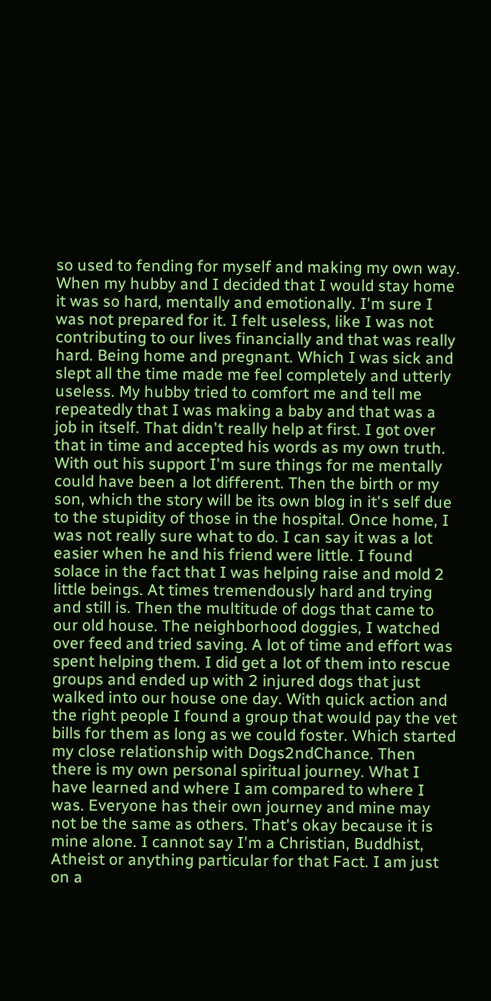so used to fending for myself and making my own way. When my hubby and I decided that I would stay home it was so hard, mentally and emotionally. I'm sure I was not prepared for it. I felt useless, like I was not contributing to our lives financially and that was really hard. Being home and pregnant. Which I was sick and slept all the time made me feel completely and utterly useless. My hubby tried to comfort me and tell me repeatedly that I was making a baby and that was a job in itself. That didn't really help at first. I got over that in time and accepted his words as my own truth. With out his support I'm sure things for me mentally could have been a lot different. Then the birth or my son, which the story will be its own blog in it's self due to the stupidity of those in the hospital. Once home, I was not really sure what to do. I can say it was a lot easier when he and his friend were little. I found solace in the fact that I was helping raise and mold 2 little beings. At times tremendously hard and trying and still is. Then the multitude of dogs that came to our old house. The neighborhood doggies, I watched over feed and tried saving. A lot of time and effort was spent helping them. I did get a lot of them into rescue groups and ended up with 2 injured dogs that just walked into our house one day. With quick action and the right people I found a group that would pay the vet bills for them as long as we could foster. Which started my close relationship with Dogs2ndChance. Then there is my own personal spiritual journey. What I have learned and where I am compared to where I was. Everyone has their own journey and mine may not be the same as others. That's okay because it is mine alone. I cannot say I'm a Christian, Buddhist, Atheist or anything particular for that Fact. I am just on a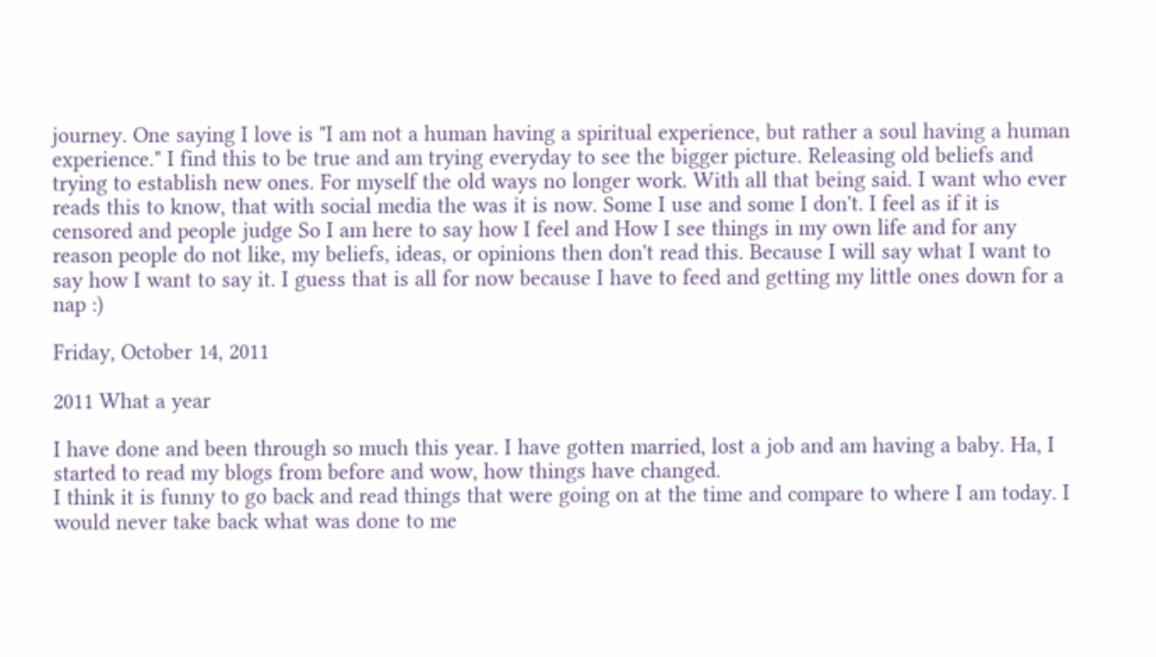journey. One saying I love is "I am not a human having a spiritual experience, but rather a soul having a human experience." I find this to be true and am trying everyday to see the bigger picture. Releasing old beliefs and trying to establish new ones. For myself the old ways no longer work. With all that being said. I want who ever reads this to know, that with social media the was it is now. Some I use and some I don't. I feel as if it is censored and people judge So I am here to say how I feel and How I see things in my own life and for any reason people do not like, my beliefs, ideas, or opinions then don't read this. Because I will say what I want to say how I want to say it. I guess that is all for now because I have to feed and getting my little ones down for a nap :)

Friday, October 14, 2011

2011 What a year

I have done and been through so much this year. I have gotten married, lost a job and am having a baby. Ha, I started to read my blogs from before and wow, how things have changed.
I think it is funny to go back and read things that were going on at the time and compare to where I am today. I would never take back what was done to me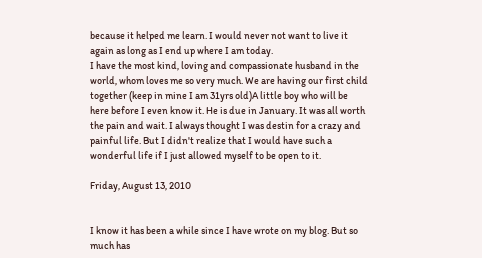because it helped me learn. I would never not want to live it again as long as I end up where I am today.
I have the most kind, loving and compassionate husband in the world, whom loves me so very much. We are having our first child together (keep in mine I am 31yrs old)A little boy who will be here before I even know it. He is due in January. It was all worth the pain and wait. I always thought I was destin for a crazy and painful life. But I didn't realize that I would have such a wonderful life if I just allowed myself to be open to it.

Friday, August 13, 2010


I know it has been a while since I have wrote on my blog. But so much has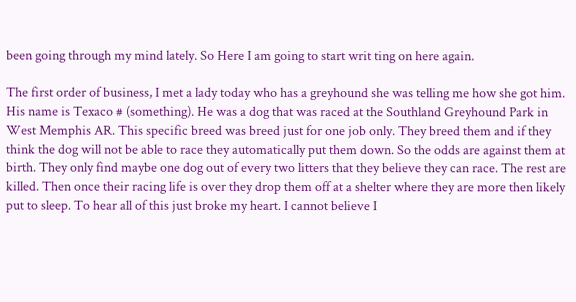been going through my mind lately. So Here I am going to start writ ting on here again.

The first order of business, I met a lady today who has a greyhound she was telling me how she got him. His name is Texaco # (something). He was a dog that was raced at the Southland Greyhound Park in West Memphis AR. This specific breed was breed just for one job only. They breed them and if they think the dog will not be able to race they automatically put them down. So the odds are against them at birth. They only find maybe one dog out of every two litters that they believe they can race. The rest are killed. Then once their racing life is over they drop them off at a shelter where they are more then likely put to sleep. To hear all of this just broke my heart. I cannot believe I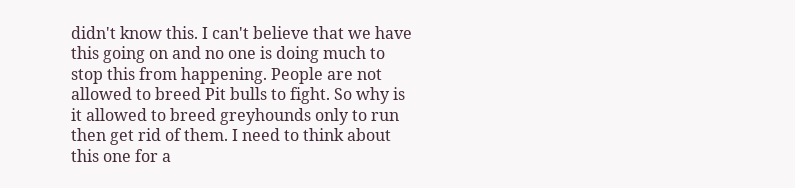didn't know this. I can't believe that we have this going on and no one is doing much to stop this from happening. People are not allowed to breed Pit bulls to fight. So why is it allowed to breed greyhounds only to run then get rid of them. I need to think about this one for a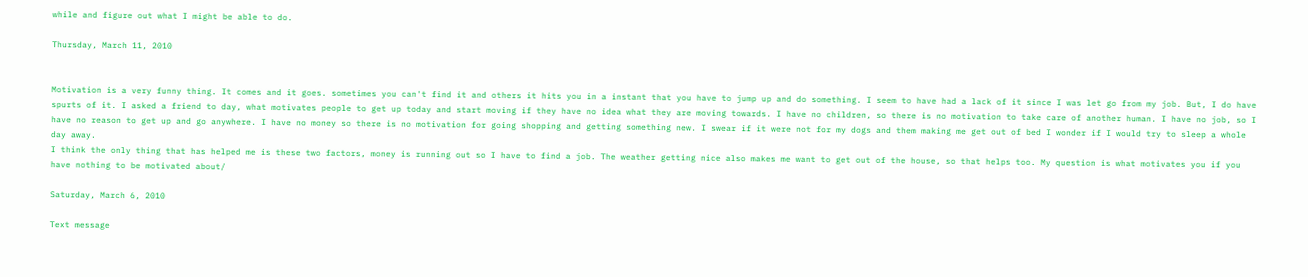while and figure out what I might be able to do.

Thursday, March 11, 2010


Motivation is a very funny thing. It comes and it goes. sometimes you can't find it and others it hits you in a instant that you have to jump up and do something. I seem to have had a lack of it since I was let go from my job. But, I do have spurts of it. I asked a friend to day, what motivates people to get up today and start moving if they have no idea what they are moving towards. I have no children, so there is no motivation to take care of another human. I have no job, so I have no reason to get up and go anywhere. I have no money so there is no motivation for going shopping and getting something new. I swear if it were not for my dogs and them making me get out of bed I wonder if I would try to sleep a whole day away.
I think the only thing that has helped me is these two factors, money is running out so I have to find a job. The weather getting nice also makes me want to get out of the house, so that helps too. My question is what motivates you if you have nothing to be motivated about/

Saturday, March 6, 2010

Text message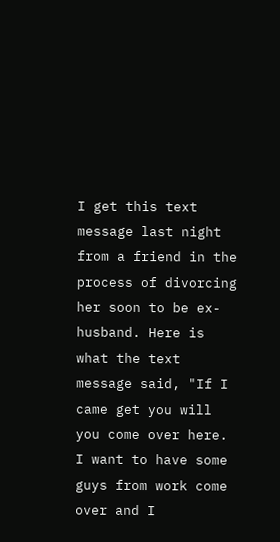I get this text message last night from a friend in the process of divorcing her soon to be ex-husband. Here is what the text message said, "If I came get you will you come over here. I want to have some guys from work come over and I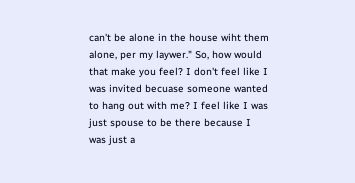can't be alone in the house wiht them alone, per my laywer." So, how would that make you feel? I don't feel like I was invited becuase someone wanted to hang out with me? I feel like I was just spouse to be there because I was just a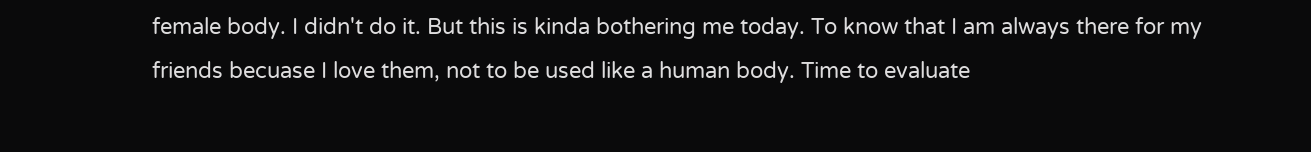female body. I didn't do it. But this is kinda bothering me today. To know that I am always there for my friends becuase I love them, not to be used like a human body. Time to evaluate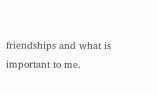friendships and what is important to me.